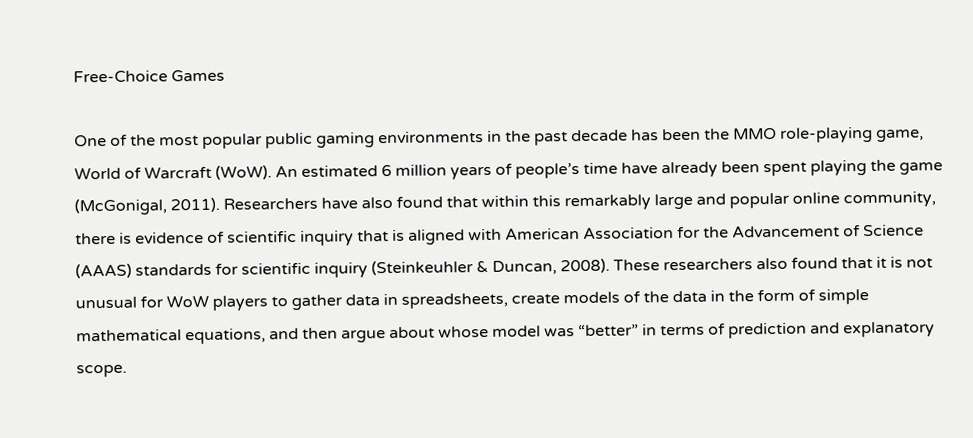Free-Choice Games

One of the most popular public gaming environments in the past decade has been the MMO role-playing game, World of Warcraft (WoW). An estimated 6 million years of people’s time have already been spent playing the game (McGonigal, 2011). Researchers have also found that within this remarkably large and popular online community, there is evidence of scientific inquiry that is aligned with American Association for the Advancement of Science (AAAS) standards for scientific inquiry (Steinkeuhler & Duncan, 2008). These researchers also found that it is not unusual for WoW players to gather data in spreadsheets, create models of the data in the form of simple mathematical equations, and then argue about whose model was “better” in terms of prediction and explanatory scope.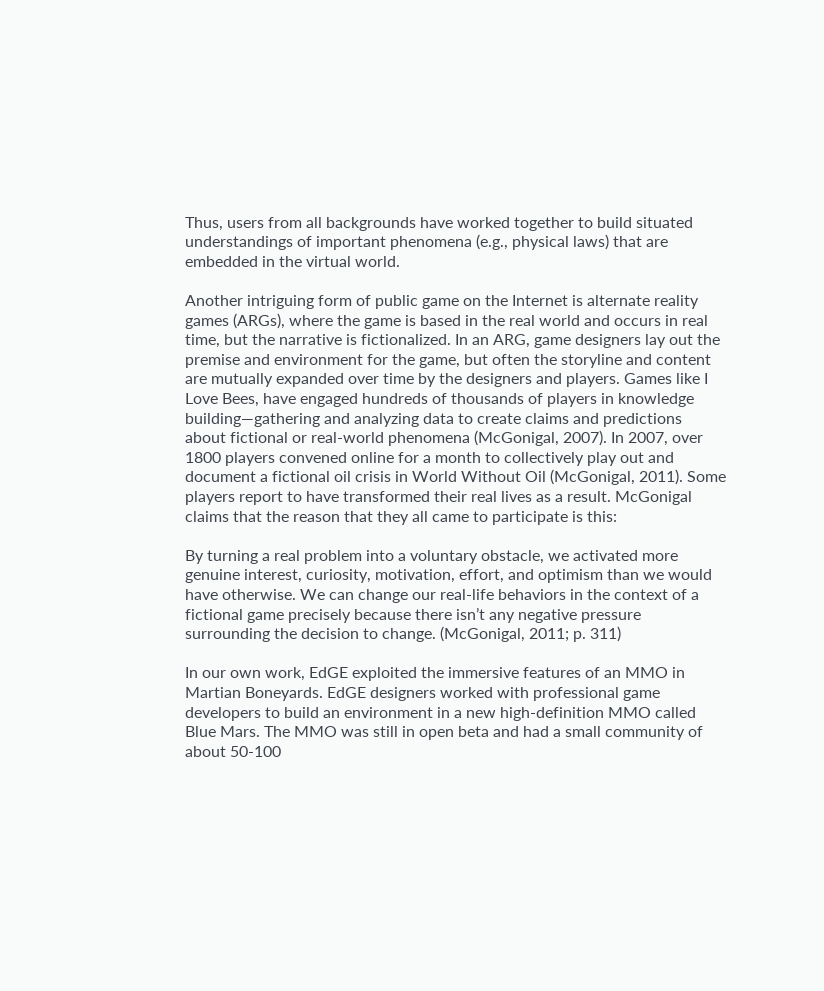Thus, users from all backgrounds have worked together to build situated understandings of important phenomena (e.g., physical laws) that are embedded in the virtual world.

Another intriguing form of public game on the Internet is alternate reality games (ARGs), where the game is based in the real world and occurs in real time, but the narrative is fictionalized. In an ARG, game designers lay out the premise and environment for the game, but often the storyline and content are mutually expanded over time by the designers and players. Games like I Love Bees, have engaged hundreds of thousands of players in knowledge building—gathering and analyzing data to create claims and predictions about fictional or real-world phenomena (McGonigal, 2007). In 2007, over 1800 players convened online for a month to collectively play out and document a fictional oil crisis in World Without Oil (McGonigal, 2011). Some players report to have transformed their real lives as a result. McGonigal claims that the reason that they all came to participate is this:

By turning a real problem into a voluntary obstacle, we activated more genuine interest, curiosity, motivation, effort, and optimism than we would have otherwise. We can change our real-life behaviors in the context of a fictional game precisely because there isn’t any negative pressure surrounding the decision to change. (McGonigal, 2011; p. 311)

In our own work, EdGE exploited the immersive features of an MMO in Martian Boneyards. EdGE designers worked with professional game developers to build an environment in a new high-definition MMO called Blue Mars. The MMO was still in open beta and had a small community of about 50-100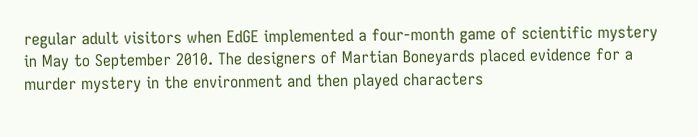regular adult visitors when EdGE implemented a four-month game of scientific mystery in May to September 2010. The designers of Martian Boneyards placed evidence for a murder mystery in the environment and then played characters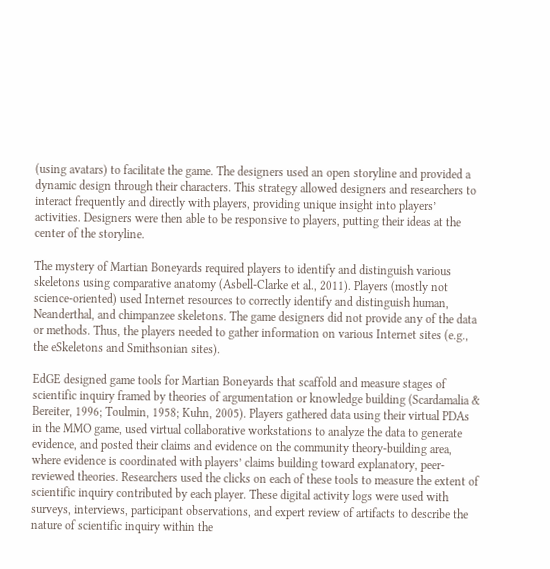(using avatars) to facilitate the game. The designers used an open storyline and provided a dynamic design through their characters. This strategy allowed designers and researchers to interact frequently and directly with players, providing unique insight into players’ activities. Designers were then able to be responsive to players, putting their ideas at the center of the storyline.

The mystery of Martian Boneyards required players to identify and distinguish various skeletons using comparative anatomy (Asbell-Clarke et al., 2011). Players (mostly not science-oriented) used Internet resources to correctly identify and distinguish human, Neanderthal, and chimpanzee skeletons. The game designers did not provide any of the data or methods. Thus, the players needed to gather information on various Internet sites (e.g., the eSkeletons and Smithsonian sites).

EdGE designed game tools for Martian Boneyards that scaffold and measure stages of scientific inquiry framed by theories of argumentation or knowledge building (Scardamalia & Bereiter, 1996; Toulmin, 1958; Kuhn, 2005). Players gathered data using their virtual PDAs in the MMO game, used virtual collaborative workstations to analyze the data to generate evidence, and posted their claims and evidence on the community theory-building area, where evidence is coordinated with players’ claims building toward explanatory, peer-reviewed theories. Researchers used the clicks on each of these tools to measure the extent of scientific inquiry contributed by each player. These digital activity logs were used with surveys, interviews, participant observations, and expert review of artifacts to describe the nature of scientific inquiry within the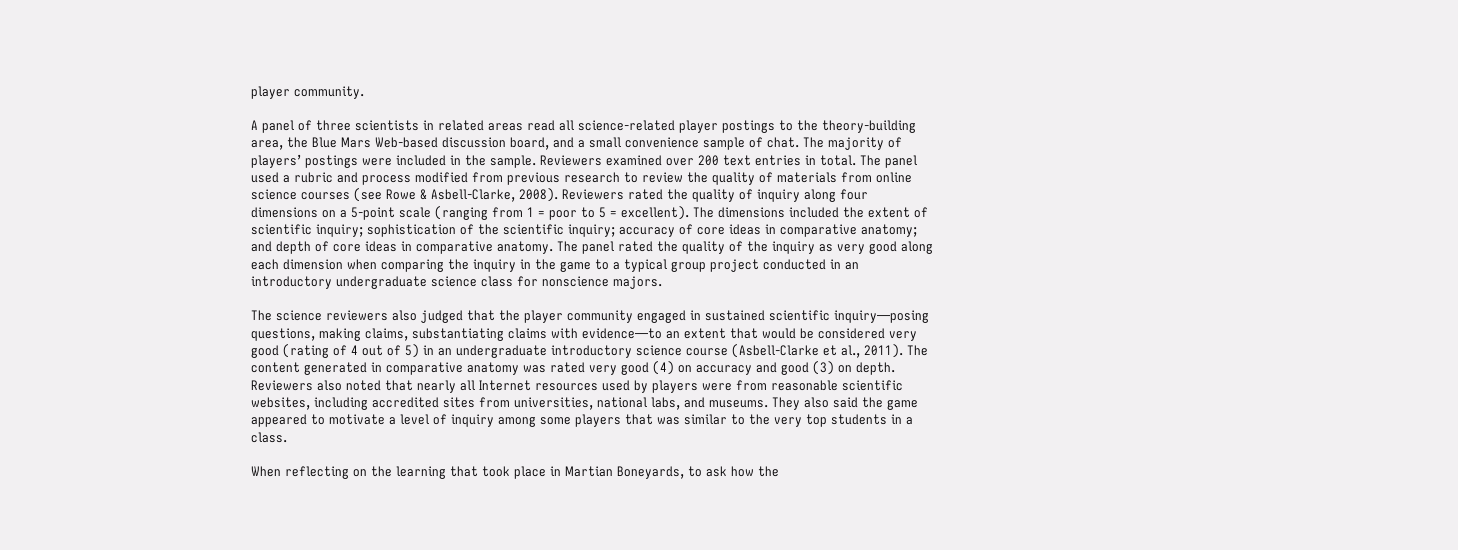player community.

A panel of three scientists in related areas read all science-related player postings to the theory-building area, the Blue Mars Web-based discussion board, and a small convenience sample of chat. The majority of players’ postings were included in the sample. Reviewers examined over 200 text entries in total. The panel used a rubric and process modified from previous research to review the quality of materials from online science courses (see Rowe & Asbell-Clarke, 2008). Reviewers rated the quality of inquiry along four dimensions on a 5-point scale (ranging from 1 = poor to 5 = excellent). The dimensions included the extent of scientific inquiry; sophistication of the scientific inquiry; accuracy of core ideas in comparative anatomy; and depth of core ideas in comparative anatomy. The panel rated the quality of the inquiry as very good along each dimension when comparing the inquiry in the game to a typical group project conducted in an introductory undergraduate science class for nonscience majors.

The science reviewers also judged that the player community engaged in sustained scientific inquiry—posing questions, making claims, substantiating claims with evidence—to an extent that would be considered very good (rating of 4 out of 5) in an undergraduate introductory science course (Asbell-Clarke et al., 2011). The content generated in comparative anatomy was rated very good (4) on accuracy and good (3) on depth. Reviewers also noted that nearly all Internet resources used by players were from reasonable scientific websites, including accredited sites from universities, national labs, and museums. They also said the game appeared to motivate a level of inquiry among some players that was similar to the very top students in a class.

When reflecting on the learning that took place in Martian Boneyards, to ask how the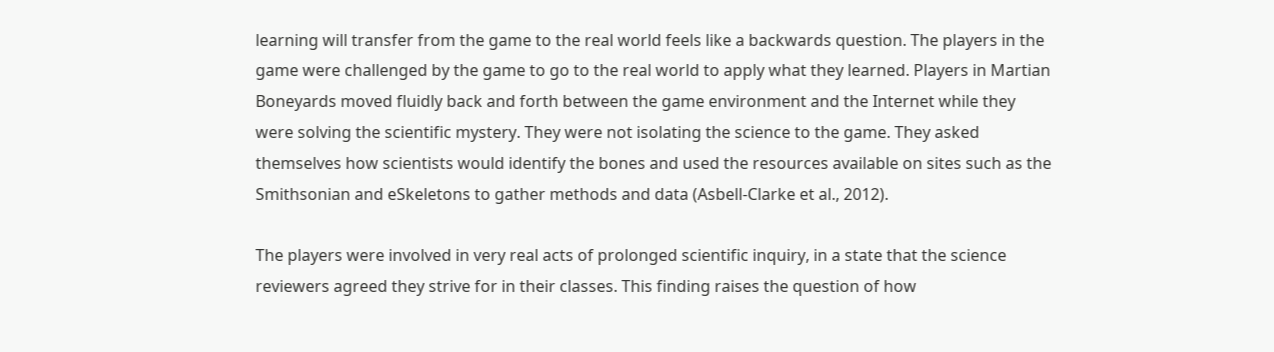learning will transfer from the game to the real world feels like a backwards question. The players in the game were challenged by the game to go to the real world to apply what they learned. Players in Martian Boneyards moved fluidly back and forth between the game environment and the Internet while they were solving the scientific mystery. They were not isolating the science to the game. They asked themselves how scientists would identify the bones and used the resources available on sites such as the Smithsonian and eSkeletons to gather methods and data (Asbell-Clarke et al., 2012).

The players were involved in very real acts of prolonged scientific inquiry, in a state that the science reviewers agreed they strive for in their classes. This finding raises the question of how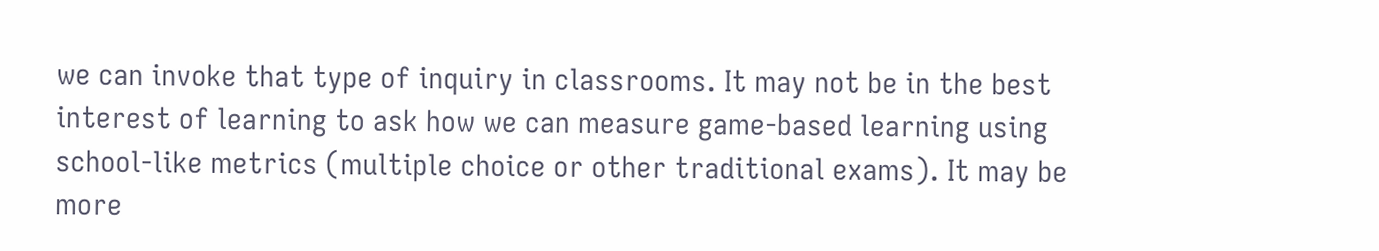we can invoke that type of inquiry in classrooms. It may not be in the best interest of learning to ask how we can measure game-based learning using school-like metrics (multiple choice or other traditional exams). It may be more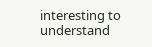interesting to understand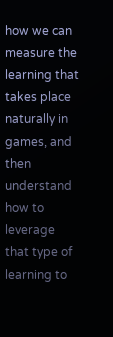how we can measure the learning that takes place naturally in games, and then understand how to leverage that type of learning to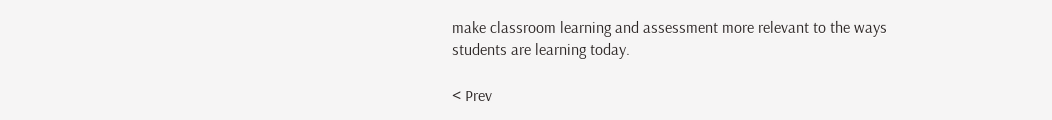make classroom learning and assessment more relevant to the ways students are learning today.

< Prev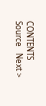CONTENTS   Source   Next >